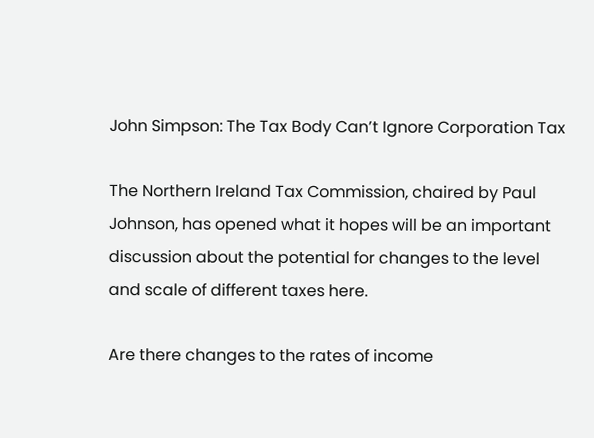John Simpson: The Tax Body Can’t Ignore Corporation Tax

The Northern Ireland Tax Commission, chaired by Paul Johnson, has opened what it hopes will be an important discussion about the potential for changes to the level and scale of different taxes here.

Are there changes to the rates of income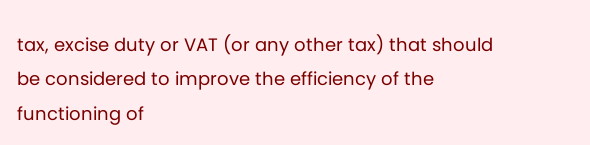tax, excise duty or VAT (or any other tax) that should be considered to improve the efficiency of the functioning of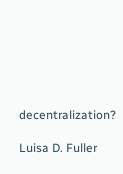decentralization?

Luisa D. Fuller